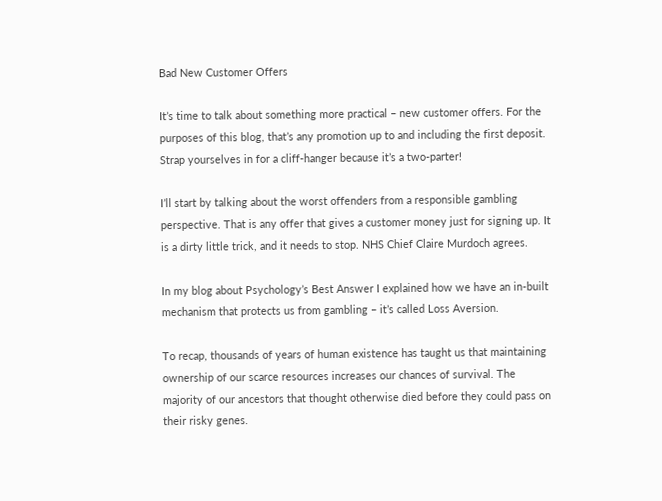Bad New Customer Offers

It’s time to talk about something more practical – new customer offers. For the purposes of this blog, that’s any promotion up to and including the first deposit. Strap yourselves in for a cliff-hanger because it’s a two-parter!

I’ll start by talking about the worst offenders from a responsible gambling perspective. That is any offer that gives a customer money just for signing up. It is a dirty little trick, and it needs to stop. NHS Chief Claire Murdoch agrees.

In my blog about Psychology’s Best Answer I explained how we have an in-built mechanism that protects us from gambling – it’s called Loss Aversion.

To recap, thousands of years of human existence has taught us that maintaining ownership of our scarce resources increases our chances of survival. The majority of our ancestors that thought otherwise died before they could pass on their risky genes.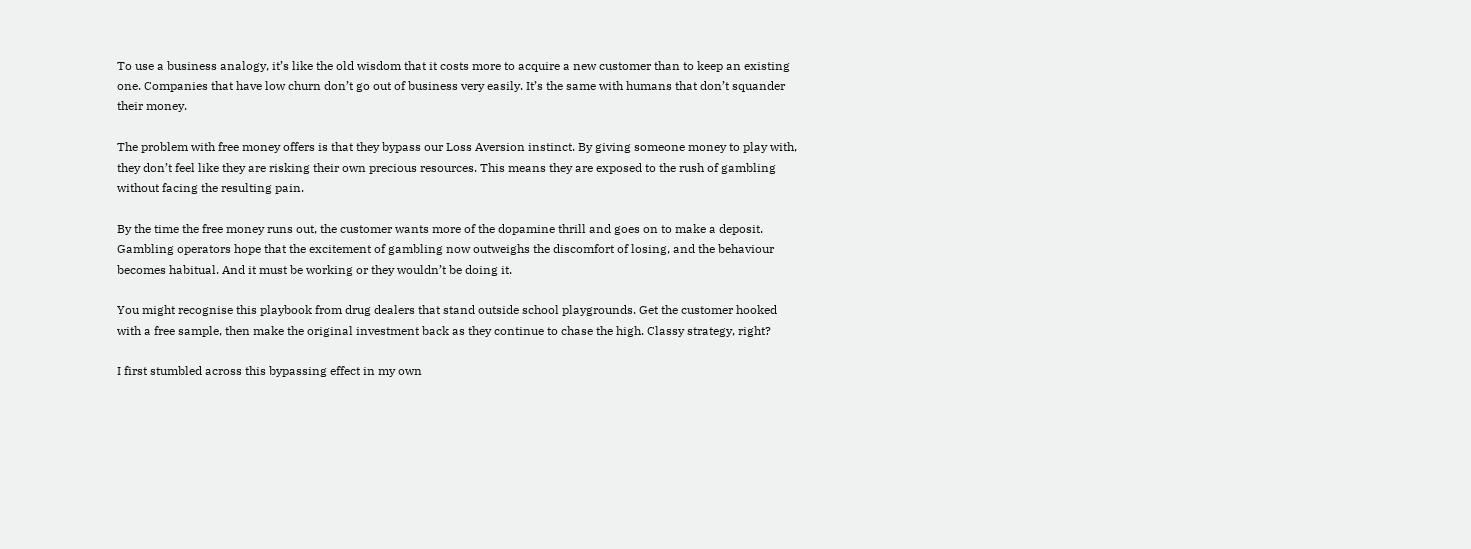To use a business analogy, it’s like the old wisdom that it costs more to acquire a new customer than to keep an existing one. Companies that have low churn don’t go out of business very easily. It’s the same with humans that don’t squander their money.

The problem with free money offers is that they bypass our Loss Aversion instinct. By giving someone money to play with, they don’t feel like they are risking their own precious resources. This means they are exposed to the rush of gambling without facing the resulting pain.

By the time the free money runs out, the customer wants more of the dopamine thrill and goes on to make a deposit. Gambling operators hope that the excitement of gambling now outweighs the discomfort of losing, and the behaviour becomes habitual. And it must be working or they wouldn’t be doing it.

You might recognise this playbook from drug dealers that stand outside school playgrounds. Get the customer hooked with a free sample, then make the original investment back as they continue to chase the high. Classy strategy, right?

I first stumbled across this bypassing effect in my own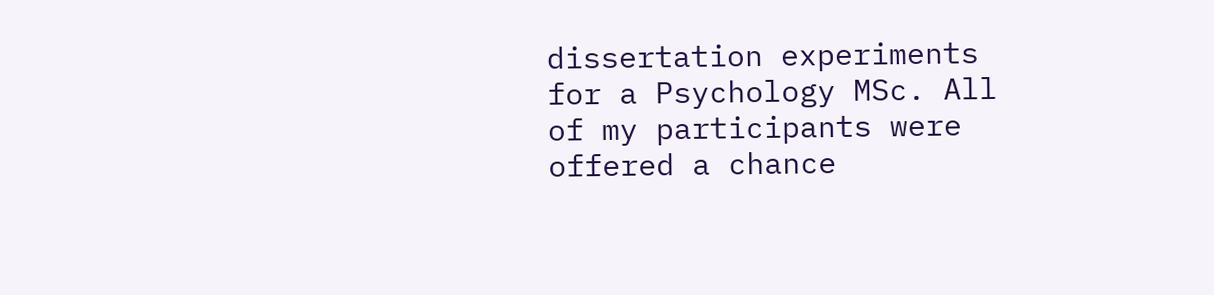dissertation experiments for a Psychology MSc. All of my participants were offered a chance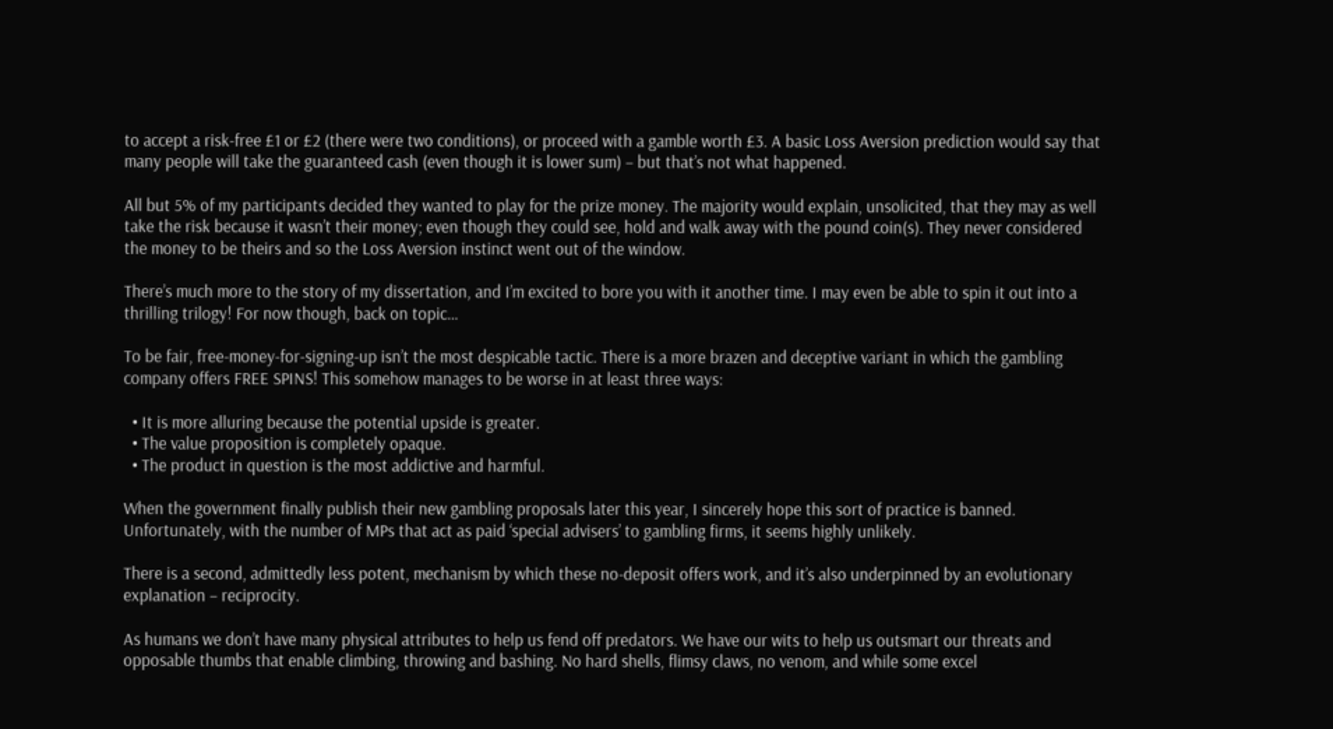to accept a risk-free £1 or £2 (there were two conditions), or proceed with a gamble worth £3. A basic Loss Aversion prediction would say that many people will take the guaranteed cash (even though it is lower sum) – but that’s not what happened.

All but 5% of my participants decided they wanted to play for the prize money. The majority would explain, unsolicited, that they may as well take the risk because it wasn’t their money; even though they could see, hold and walk away with the pound coin(s). They never considered the money to be theirs and so the Loss Aversion instinct went out of the window.

There’s much more to the story of my dissertation, and I’m excited to bore you with it another time. I may even be able to spin it out into a thrilling trilogy! For now though, back on topic…

To be fair, free-money-for-signing-up isn’t the most despicable tactic. There is a more brazen and deceptive variant in which the gambling company offers FREE SPINS! This somehow manages to be worse in at least three ways:

  • It is more alluring because the potential upside is greater.
  • The value proposition is completely opaque.
  • The product in question is the most addictive and harmful.

When the government finally publish their new gambling proposals later this year, I sincerely hope this sort of practice is banned. Unfortunately, with the number of MPs that act as paid ‘special advisers’ to gambling firms, it seems highly unlikely.

There is a second, admittedly less potent, mechanism by which these no-deposit offers work, and it’s also underpinned by an evolutionary explanation – reciprocity.

As humans we don’t have many physical attributes to help us fend off predators. We have our wits to help us outsmart our threats and opposable thumbs that enable climbing, throwing and bashing. No hard shells, flimsy claws, no venom, and while some excel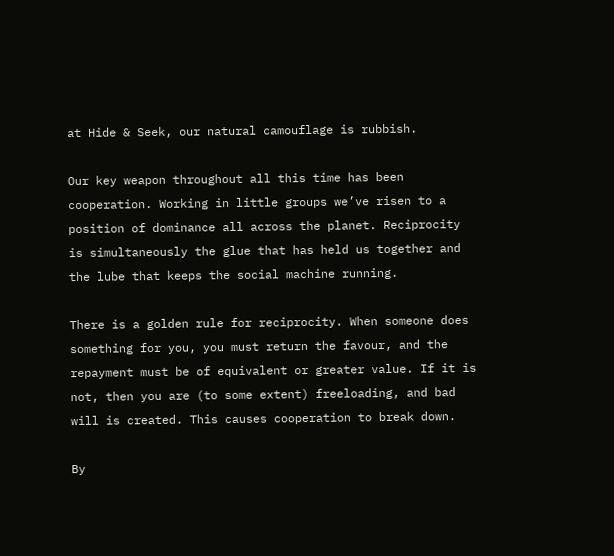at Hide & Seek, our natural camouflage is rubbish.

Our key weapon throughout all this time has been cooperation. Working in little groups we’ve risen to a position of dominance all across the planet. Reciprocity is simultaneously the glue that has held us together and the lube that keeps the social machine running.

There is a golden rule for reciprocity. When someone does something for you, you must return the favour, and the repayment must be of equivalent or greater value. If it is not, then you are (to some extent) freeloading, and bad will is created. This causes cooperation to break down.

By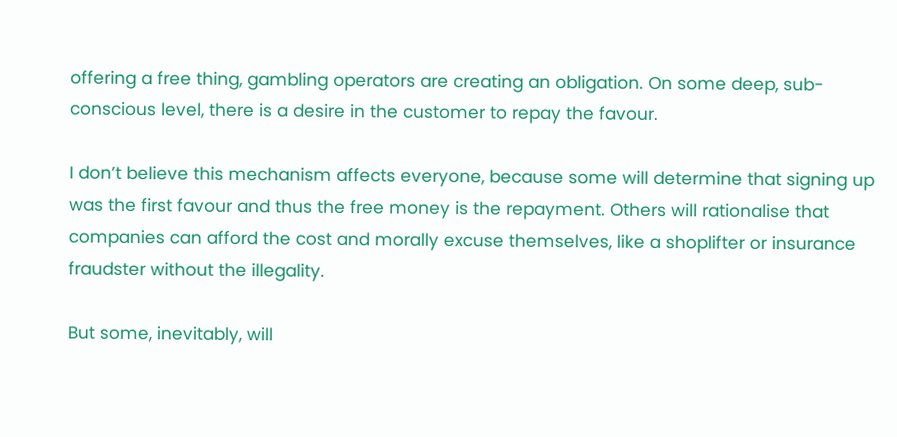offering a free thing, gambling operators are creating an obligation. On some deep, sub-conscious level, there is a desire in the customer to repay the favour.

I don’t believe this mechanism affects everyone, because some will determine that signing up was the first favour and thus the free money is the repayment. Others will rationalise that companies can afford the cost and morally excuse themselves, like a shoplifter or insurance fraudster without the illegality.

But some, inevitably, will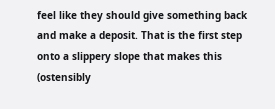feel like they should give something back and make a deposit. That is the first step onto a slippery slope that makes this (ostensibly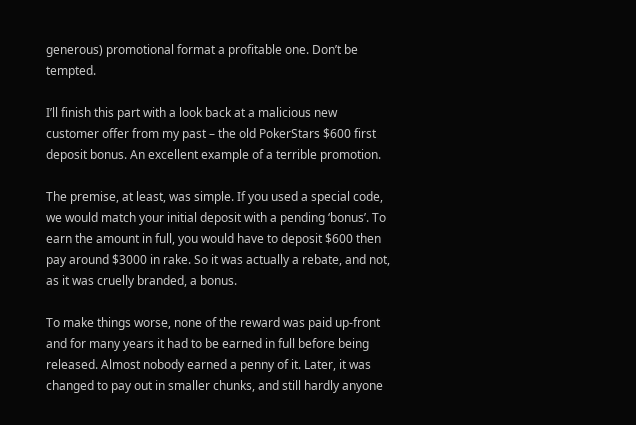generous) promotional format a profitable one. Don’t be tempted.

I’ll finish this part with a look back at a malicious new customer offer from my past – the old PokerStars $600 first deposit bonus. An excellent example of a terrible promotion.

The premise, at least, was simple. If you used a special code, we would match your initial deposit with a pending ‘bonus’. To earn the amount in full, you would have to deposit $600 then pay around $3000 in rake. So it was actually a rebate, and not, as it was cruelly branded, a bonus.

To make things worse, none of the reward was paid up-front and for many years it had to be earned in full before being released. Almost nobody earned a penny of it. Later, it was changed to pay out in smaller chunks, and still hardly anyone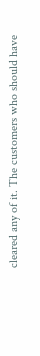cleared any of it. The customers who should have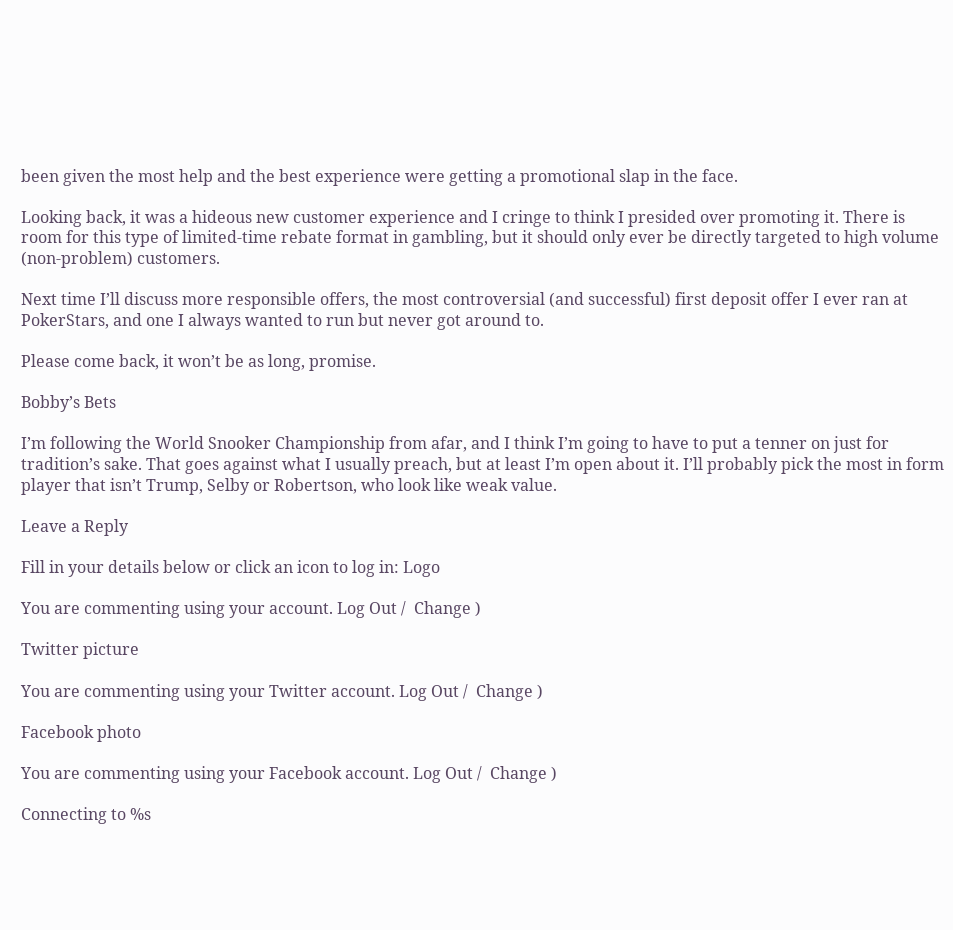been given the most help and the best experience were getting a promotional slap in the face.

Looking back, it was a hideous new customer experience and I cringe to think I presided over promoting it. There is room for this type of limited-time rebate format in gambling, but it should only ever be directly targeted to high volume (non-problem) customers.

Next time I’ll discuss more responsible offers, the most controversial (and successful) first deposit offer I ever ran at PokerStars, and one I always wanted to run but never got around to.

Please come back, it won’t be as long, promise.

Bobby’s Bets

I’m following the World Snooker Championship from afar, and I think I’m going to have to put a tenner on just for tradition’s sake. That goes against what I usually preach, but at least I’m open about it. I’ll probably pick the most in form player that isn’t Trump, Selby or Robertson, who look like weak value.

Leave a Reply

Fill in your details below or click an icon to log in: Logo

You are commenting using your account. Log Out /  Change )

Twitter picture

You are commenting using your Twitter account. Log Out /  Change )

Facebook photo

You are commenting using your Facebook account. Log Out /  Change )

Connecting to %s